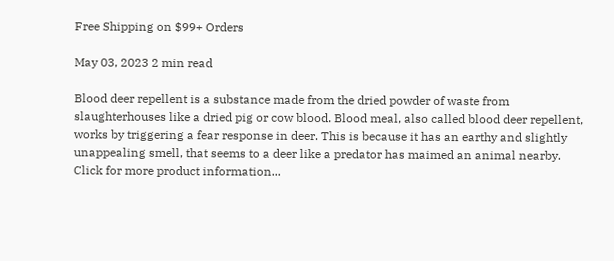Free Shipping on $99+ Orders

May 03, 2023 2 min read

Blood deer repellent is a substance made from the dried powder of waste from slaughterhouses like a dried pig or cow blood. Blood meal, also called blood deer repellent, works by triggering a fear response in deer. This is because it has an earthy and slightly unappealing smell, that seems to a deer like a predator has maimed an animal nearby. Click for more product information...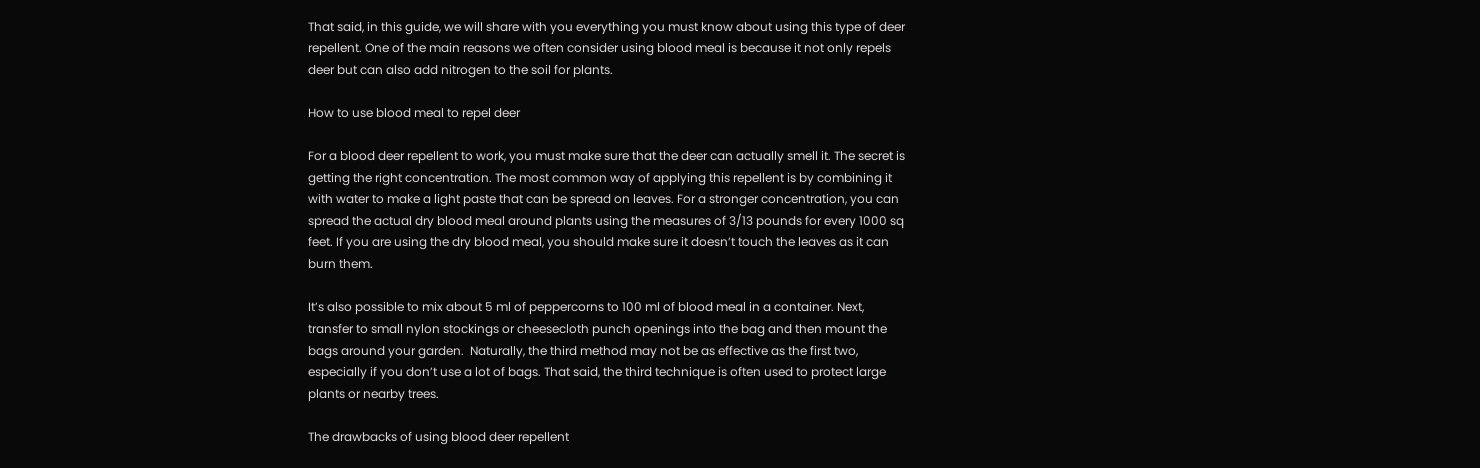That said, in this guide, we will share with you everything you must know about using this type of deer repellent. One of the main reasons we often consider using blood meal is because it not only repels deer but can also add nitrogen to the soil for plants.

How to use blood meal to repel deer

For a blood deer repellent to work, you must make sure that the deer can actually smell it. The secret is getting the right concentration. The most common way of applying this repellent is by combining it with water to make a light paste that can be spread on leaves. For a stronger concentration, you can spread the actual dry blood meal around plants using the measures of 3/13 pounds for every 1000 sq feet. If you are using the dry blood meal, you should make sure it doesn’t touch the leaves as it can burn them.

It’s also possible to mix about 5 ml of peppercorns to 100 ml of blood meal in a container. Next, transfer to small nylon stockings or cheesecloth punch openings into the bag and then mount the bags around your garden.  Naturally, the third method may not be as effective as the first two, especially if you don’t use a lot of bags. That said, the third technique is often used to protect large plants or nearby trees.

The drawbacks of using blood deer repellent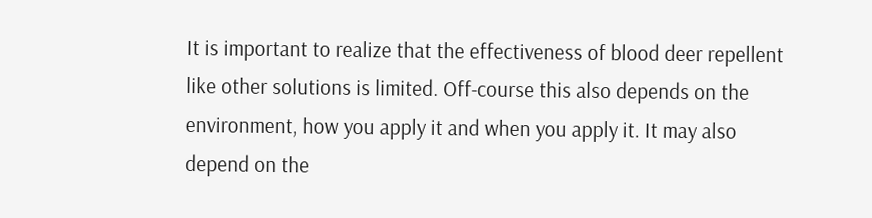It is important to realize that the effectiveness of blood deer repellent like other solutions is limited. Off-course this also depends on the environment, how you apply it and when you apply it. It may also depend on the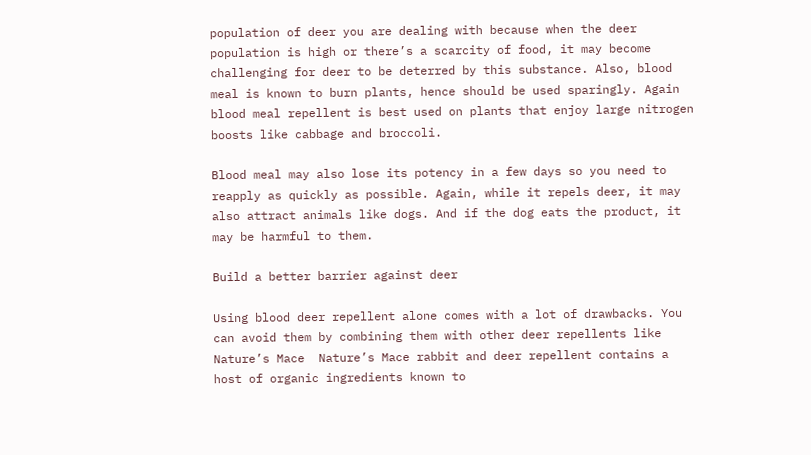population of deer you are dealing with because when the deer population is high or there’s a scarcity of food, it may become challenging for deer to be deterred by this substance. Also, blood meal is known to burn plants, hence should be used sparingly. Again blood meal repellent is best used on plants that enjoy large nitrogen boosts like cabbage and broccoli.

Blood meal may also lose its potency in a few days so you need to reapply as quickly as possible. Again, while it repels deer, it may also attract animals like dogs. And if the dog eats the product, it may be harmful to them.

Build a better barrier against deer

Using blood deer repellent alone comes with a lot of drawbacks. You can avoid them by combining them with other deer repellents like Nature’s Mace  Nature’s Mace rabbit and deer repellent contains a host of organic ingredients known to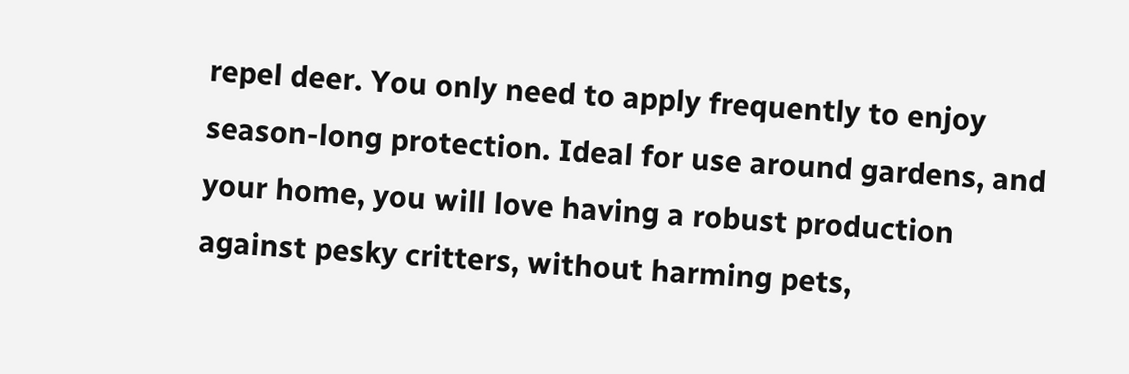repel deer. You only need to apply frequently to enjoy season-long protection. Ideal for use around gardens, and your home, you will love having a robust production against pesky critters, without harming pets,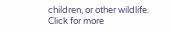children, or other wildlife. Click for more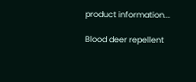product information...

Blood deer repellent